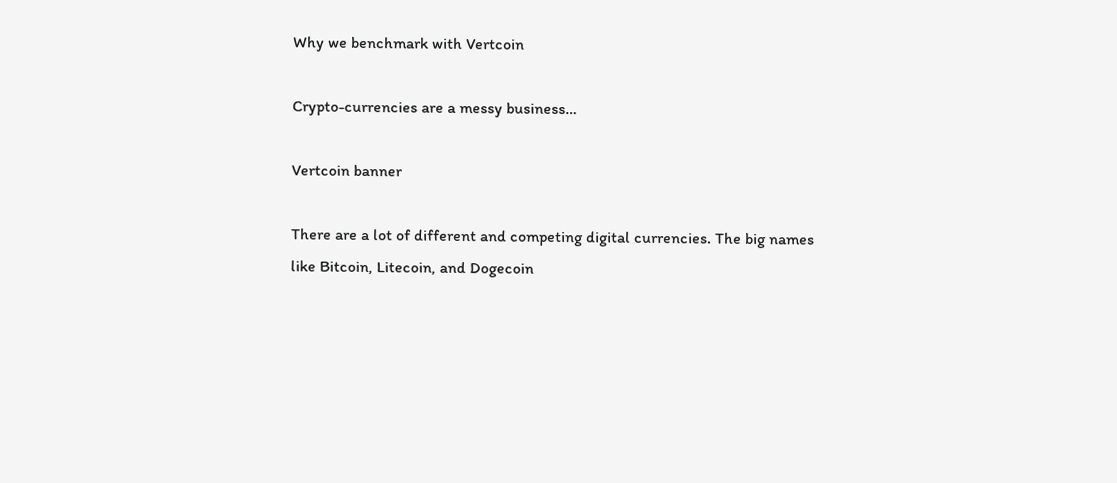Why we benchmark with Vertcoin

Crypto-currencies are a messy business…

Vertcoin banner

There are a lot of different and competing digital currencies. The big names like Bitcoin, Litecoin, and Dogecoin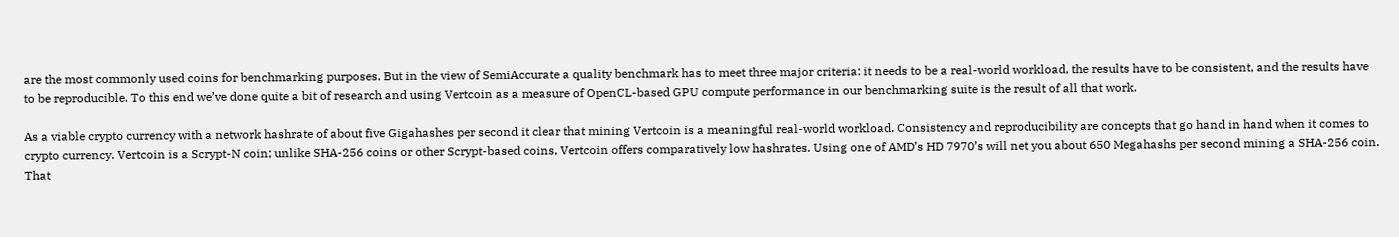are the most commonly used coins for benchmarking purposes. But in the view of SemiAccurate a quality benchmark has to meet three major criteria: it needs to be a real-world workload, the results have to be consistent, and the results have to be reproducible. To this end we’ve done quite a bit of research and using Vertcoin as a measure of OpenCL-based GPU compute performance in our benchmarking suite is the result of all that work.

As a viable crypto currency with a network hashrate of about five Gigahashes per second it clear that mining Vertcoin is a meaningful real-world workload. Consistency and reproducibility are concepts that go hand in hand when it comes to crypto currency. Vertcoin is a Scrypt-N coin; unlike SHA-256 coins or other Scrypt-based coins, Vertcoin offers comparatively low hashrates. Using one of AMD’s HD 7970’s will net you about 650 Megahashs per second mining a SHA-256 coin. That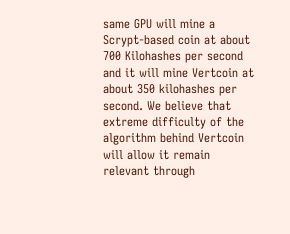same GPU will mine a Scrypt-based coin at about 700 Kilohashes per second and it will mine Vertcoin at about 350 kilohashes per second. We believe that extreme difficulty of the algorithm behind Vertcoin will allow it remain relevant through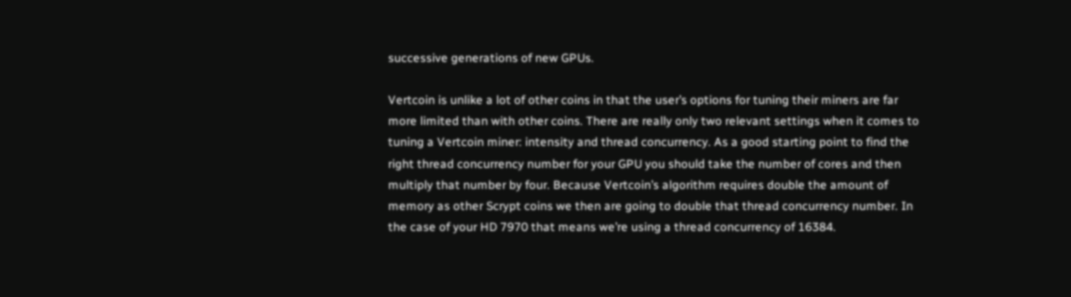successive generations of new GPUs.

Vertcoin is unlike a lot of other coins in that the user’s options for tuning their miners are far more limited than with other coins. There are really only two relevant settings when it comes to tuning a Vertcoin miner: intensity and thread concurrency. As a good starting point to find the right thread concurrency number for your GPU you should take the number of cores and then multiply that number by four. Because Vertcoin’s algorithm requires double the amount of memory as other Scrypt coins we then are going to double that thread concurrency number. In the case of your HD 7970 that means we’re using a thread concurrency of 16384.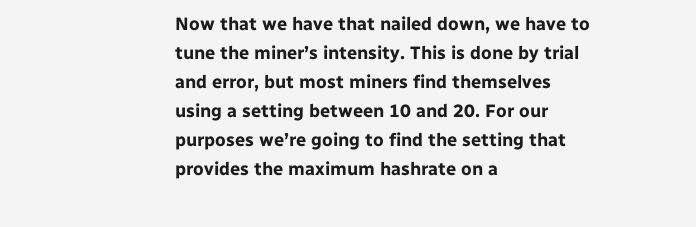Now that we have that nailed down, we have to tune the miner’s intensity. This is done by trial and error, but most miners find themselves using a setting between 10 and 20. For our purposes we’re going to find the setting that provides the maximum hashrate on a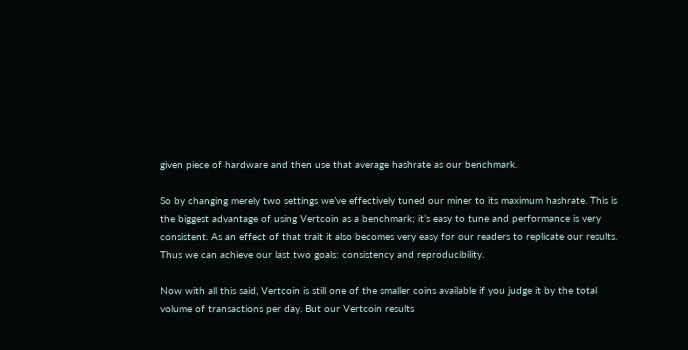given piece of hardware and then use that average hashrate as our benchmark.

So by changing merely two settings we’ve effectively tuned our miner to its maximum hashrate. This is the biggest advantage of using Vertcoin as a benchmark; it’s easy to tune and performance is very consistent. As an effect of that trait it also becomes very easy for our readers to replicate our results. Thus we can achieve our last two goals: consistency and reproducibility.

Now with all this said, Vertcoin is still one of the smaller coins available if you judge it by the total volume of transactions per day. But our Vertcoin results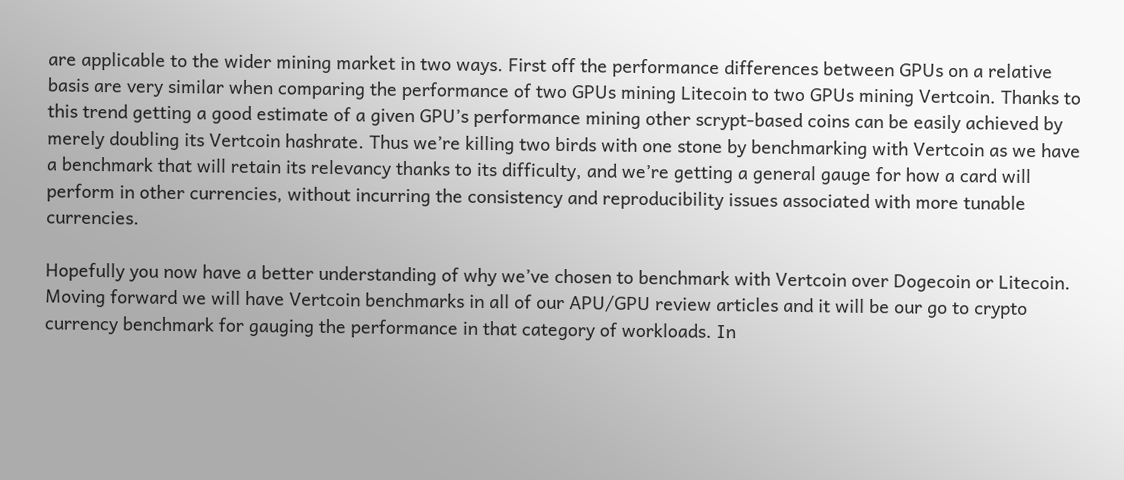are applicable to the wider mining market in two ways. First off the performance differences between GPUs on a relative basis are very similar when comparing the performance of two GPUs mining Litecoin to two GPUs mining Vertcoin. Thanks to this trend getting a good estimate of a given GPU’s performance mining other scrypt-based coins can be easily achieved by merely doubling its Vertcoin hashrate. Thus we’re killing two birds with one stone by benchmarking with Vertcoin as we have a benchmark that will retain its relevancy thanks to its difficulty, and we’re getting a general gauge for how a card will perform in other currencies, without incurring the consistency and reproducibility issues associated with more tunable currencies.

Hopefully you now have a better understanding of why we’ve chosen to benchmark with Vertcoin over Dogecoin or Litecoin. Moving forward we will have Vertcoin benchmarks in all of our APU/GPU review articles and it will be our go to crypto currency benchmark for gauging the performance in that category of workloads. In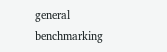general benchmarking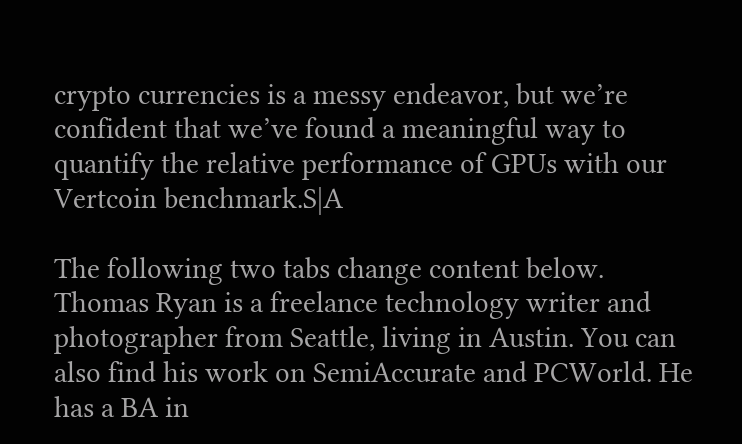crypto currencies is a messy endeavor, but we’re confident that we’ve found a meaningful way to quantify the relative performance of GPUs with our Vertcoin benchmark.S|A

The following two tabs change content below.
Thomas Ryan is a freelance technology writer and photographer from Seattle, living in Austin. You can also find his work on SemiAccurate and PCWorld. He has a BA in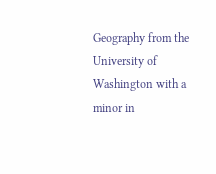Geography from the University of Washington with a minor in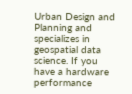Urban Design and Planning and specializes in geospatial data science. If you have a hardware performance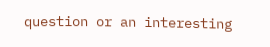question or an interesting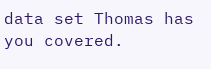data set Thomas has you covered.